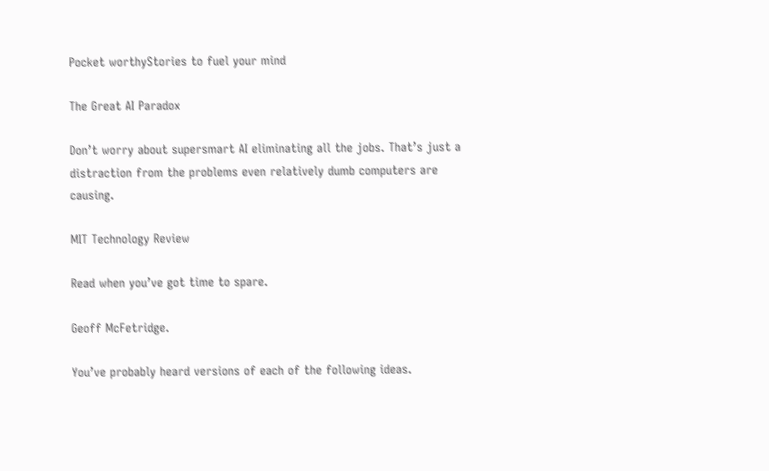Pocket worthyStories to fuel your mind

The Great AI Paradox

Don’t worry about supersmart AI eliminating all the jobs. That’s just a distraction from the problems even relatively dumb computers are causing.

MIT Technology Review

Read when you’ve got time to spare.

Geoff McFetridge.

You’ve probably heard versions of each of the following ideas.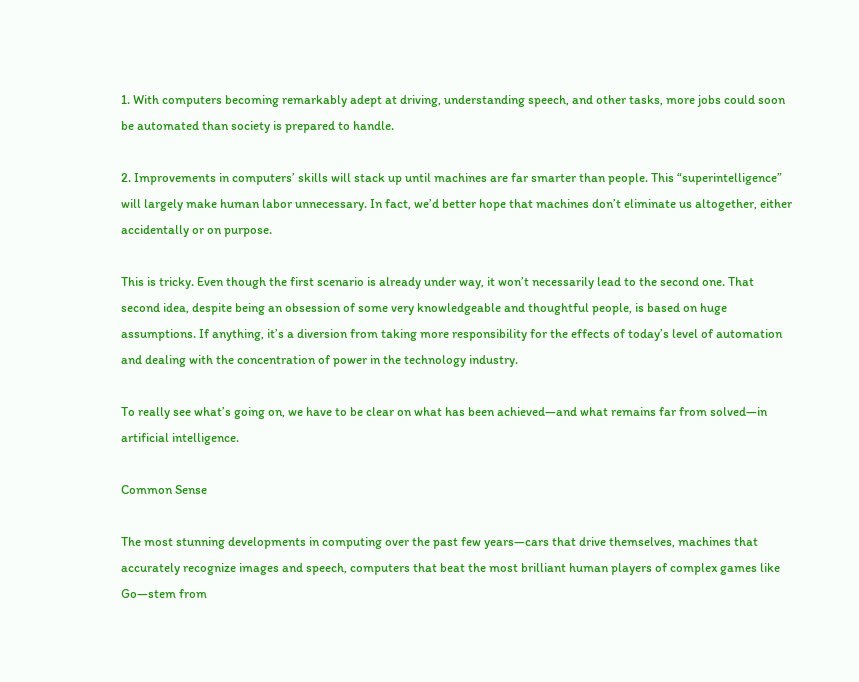1. With computers becoming remarkably adept at driving, understanding speech, and other tasks, more jobs could soon be automated than society is prepared to handle.

2. Improvements in computers’ skills will stack up until machines are far smarter than people. This “superintelligence” will largely make human labor unnecessary. In fact, we’d better hope that machines don’t eliminate us altogether, either accidentally or on purpose.

This is tricky. Even though the first scenario is already under way, it won’t necessarily lead to the second one. That second idea, despite being an obsession of some very knowledgeable and thoughtful people, is based on huge assumptions. If anything, it’s a diversion from taking more responsibility for the effects of today’s level of automation and dealing with the concentration of power in the technology industry.

To really see what’s going on, we have to be clear on what has been achieved—and what remains far from solved—in artificial intelligence.

Common Sense

The most stunning developments in computing over the past few years—cars that drive themselves, machines that accurately recognize images and speech, computers that beat the most brilliant human players of complex games like Go—stem from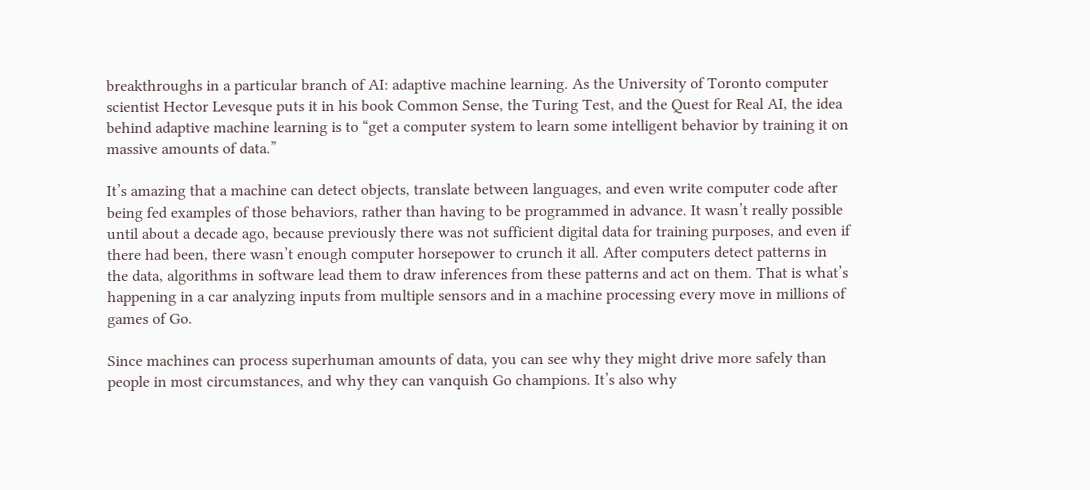breakthroughs in a particular branch of AI: adaptive machine learning. As the University of Toronto computer scientist Hector Levesque puts it in his book Common Sense, the Turing Test, and the Quest for Real AI, the idea behind adaptive machine learning is to “get a computer system to learn some intelligent behavior by training it on massive amounts of data.”

It’s amazing that a machine can detect objects, translate between languages, and even write computer code after being fed examples of those behaviors, rather than having to be programmed in advance. It wasn’t really possible until about a decade ago, because previously there was not sufficient digital data for training purposes, and even if there had been, there wasn’t enough computer horsepower to crunch it all. After computers detect patterns in the data, algorithms in software lead them to draw inferences from these patterns and act on them. That is what’s happening in a car analyzing inputs from multiple sensors and in a machine processing every move in millions of games of Go.

Since machines can process superhuman amounts of data, you can see why they might drive more safely than people in most circumstances, and why they can vanquish Go champions. It’s also why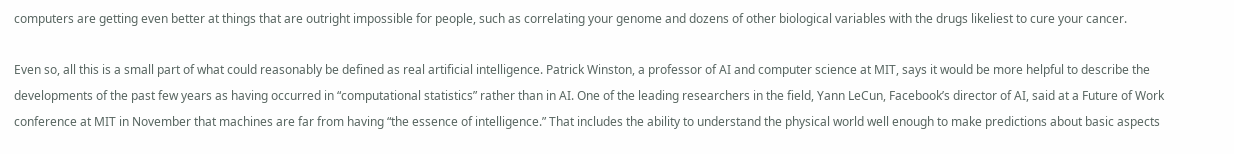computers are getting even better at things that are outright impossible for people, such as correlating your genome and dozens of other biological variables with the drugs likeliest to cure your cancer.

Even so, all this is a small part of what could reasonably be defined as real artificial intelligence. Patrick Winston, a professor of AI and computer science at MIT, says it would be more helpful to describe the developments of the past few years as having occurred in “computational statistics” rather than in AI. One of the leading researchers in the field, Yann LeCun, Facebook’s director of AI, said at a Future of Work conference at MIT in November that machines are far from having “the essence of intelligence.” That includes the ability to understand the physical world well enough to make predictions about basic aspects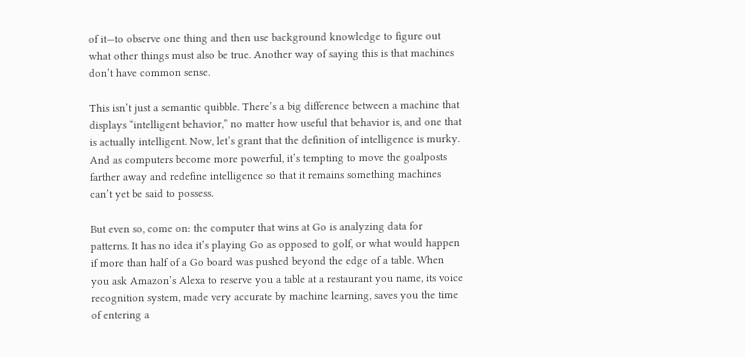of it—to observe one thing and then use background knowledge to figure out what other things must also be true. Another way of saying this is that machines don’t have common sense.

This isn’t just a semantic quibble. There’s a big difference between a machine that displays “intelligent behavior,” no matter how useful that behavior is, and one that is actually intelligent. Now, let’s grant that the definition of intelligence is murky. And as computers become more powerful, it’s tempting to move the goalposts farther away and redefine intelligence so that it remains something machines can’t yet be said to possess.

But even so, come on: the computer that wins at Go is analyzing data for patterns. It has no idea it’s playing Go as opposed to golf, or what would happen if more than half of a Go board was pushed beyond the edge of a table. When you ask Amazon’s Alexa to reserve you a table at a restaurant you name, its voice recognition system, made very accurate by machine learning, saves you the time of entering a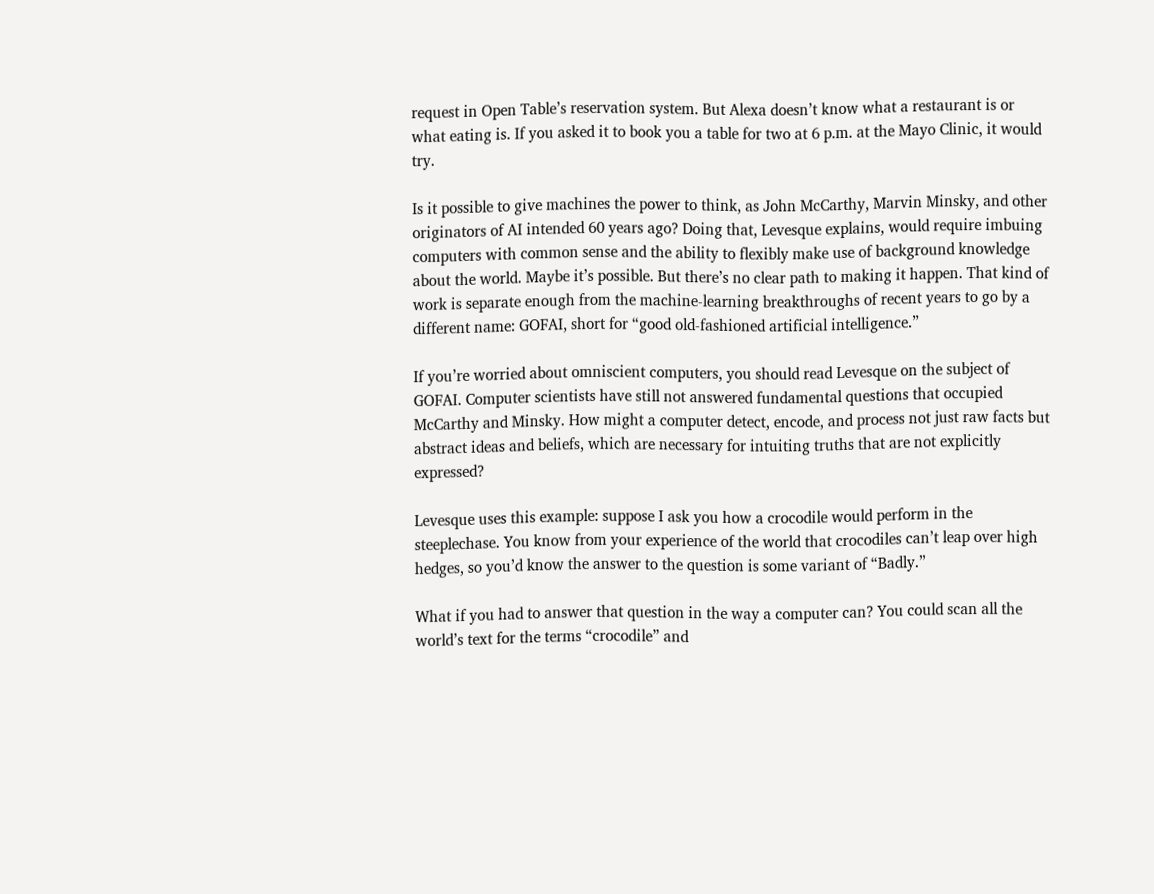request in Open Table’s reservation system. But Alexa doesn’t know what a restaurant is or what eating is. If you asked it to book you a table for two at 6 p.m. at the Mayo Clinic, it would try.

Is it possible to give machines the power to think, as John McCarthy, Marvin Minsky, and other originators of AI intended 60 years ago? Doing that, Levesque explains, would require imbuing computers with common sense and the ability to flexibly make use of background knowledge about the world. Maybe it’s possible. But there’s no clear path to making it happen. That kind of work is separate enough from the machine-learning breakthroughs of recent years to go by a different name: GOFAI, short for “good old-fashioned artificial intelligence.”

If you’re worried about omniscient computers, you should read Levesque on the subject of GOFAI. Computer scientists have still not answered fundamental questions that occupied McCarthy and Minsky. How might a computer detect, encode, and process not just raw facts but abstract ideas and beliefs, which are necessary for intuiting truths that are not explicitly expressed?

Levesque uses this example: suppose I ask you how a crocodile would perform in the steeplechase. You know from your experience of the world that crocodiles can’t leap over high hedges, so you’d know the answer to the question is some variant of “Badly.”

What if you had to answer that question in the way a computer can? You could scan all the world’s text for the terms “crocodile” and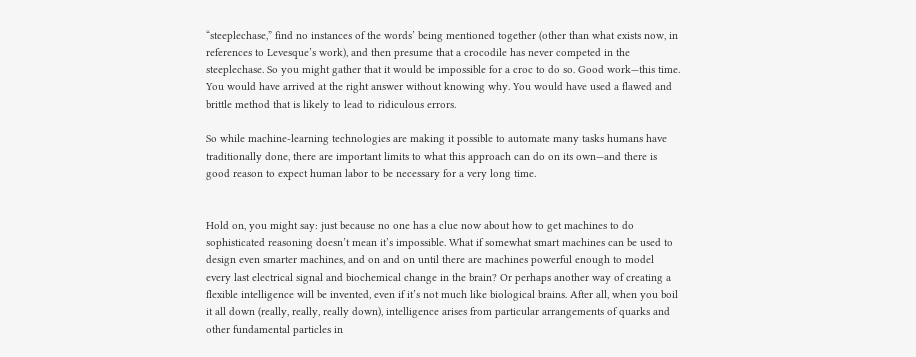“steeplechase,” find no instances of the words’ being mentioned together (other than what exists now, in references to Levesque’s work), and then presume that a crocodile has never competed in the steeplechase. So you might gather that it would be impossible for a croc to do so. Good work—this time. You would have arrived at the right answer without knowing why. You would have used a flawed and brittle method that is likely to lead to ridiculous errors.

So while machine-learning technologies are making it possible to automate many tasks humans have traditionally done, there are important limits to what this approach can do on its own—and there is good reason to expect human labor to be necessary for a very long time.


Hold on, you might say: just because no one has a clue now about how to get machines to do sophisticated reasoning doesn’t mean it’s impossible. What if somewhat smart machines can be used to design even smarter machines, and on and on until there are machines powerful enough to model every last electrical signal and biochemical change in the brain? Or perhaps another way of creating a flexible intelligence will be invented, even if it’s not much like biological brains. After all, when you boil it all down (really, really, really down), intelligence arises from particular arrangements of quarks and other fundamental particles in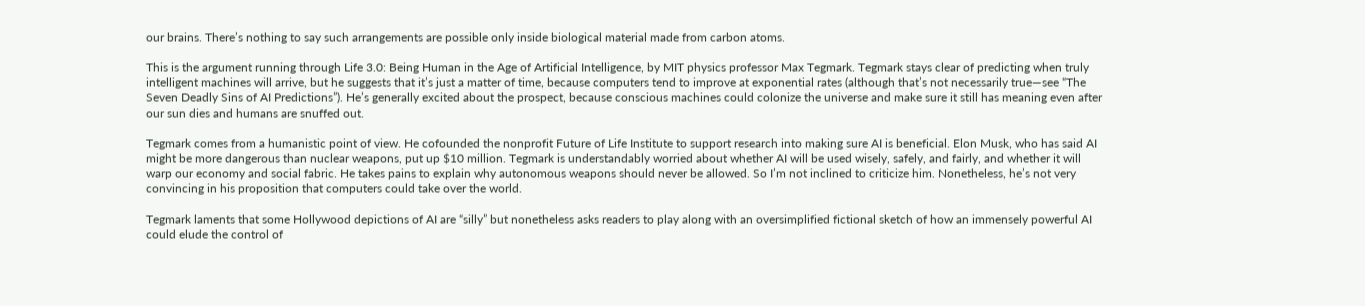our brains. There’s nothing to say such arrangements are possible only inside biological material made from carbon atoms.

This is the argument running through Life 3.0: Being Human in the Age of Artificial Intelligence, by MIT physics professor Max Tegmark. Tegmark stays clear of predicting when truly intelligent machines will arrive, but he suggests that it’s just a matter of time, because computers tend to improve at exponential rates (although that’s not necessarily true—see “The Seven Deadly Sins of AI Predictions”). He’s generally excited about the prospect, because conscious machines could colonize the universe and make sure it still has meaning even after our sun dies and humans are snuffed out.

Tegmark comes from a humanistic point of view. He cofounded the nonprofit Future of Life Institute to support research into making sure AI is beneficial. Elon Musk, who has said AI might be more dangerous than nuclear weapons, put up $10 million. Tegmark is understandably worried about whether AI will be used wisely, safely, and fairly, and whether it will warp our economy and social fabric. He takes pains to explain why autonomous weapons should never be allowed. So I’m not inclined to criticize him. Nonetheless, he’s not very convincing in his proposition that computers could take over the world.

Tegmark laments that some Hollywood depictions of AI are “silly” but nonetheless asks readers to play along with an oversimplified fictional sketch of how an immensely powerful AI could elude the control of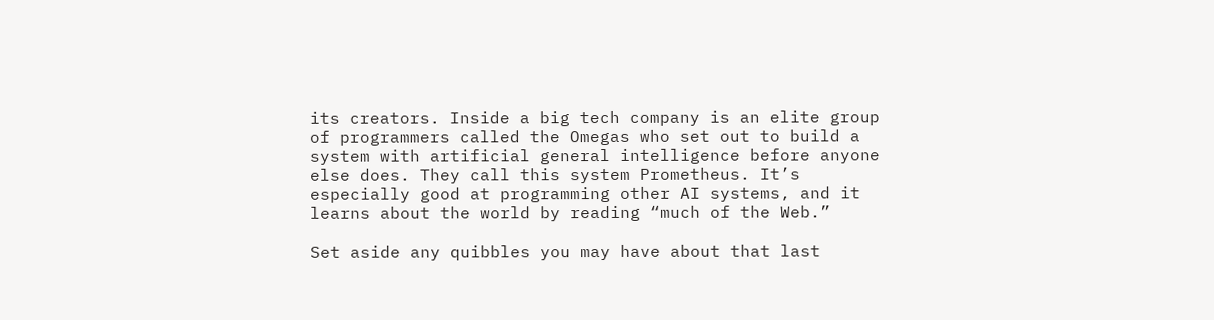its creators. Inside a big tech company is an elite group of programmers called the Omegas who set out to build a system with artificial general intelligence before anyone else does. They call this system Prometheus. It’s especially good at programming other AI systems, and it learns about the world by reading “much of the Web.”

Set aside any quibbles you may have about that last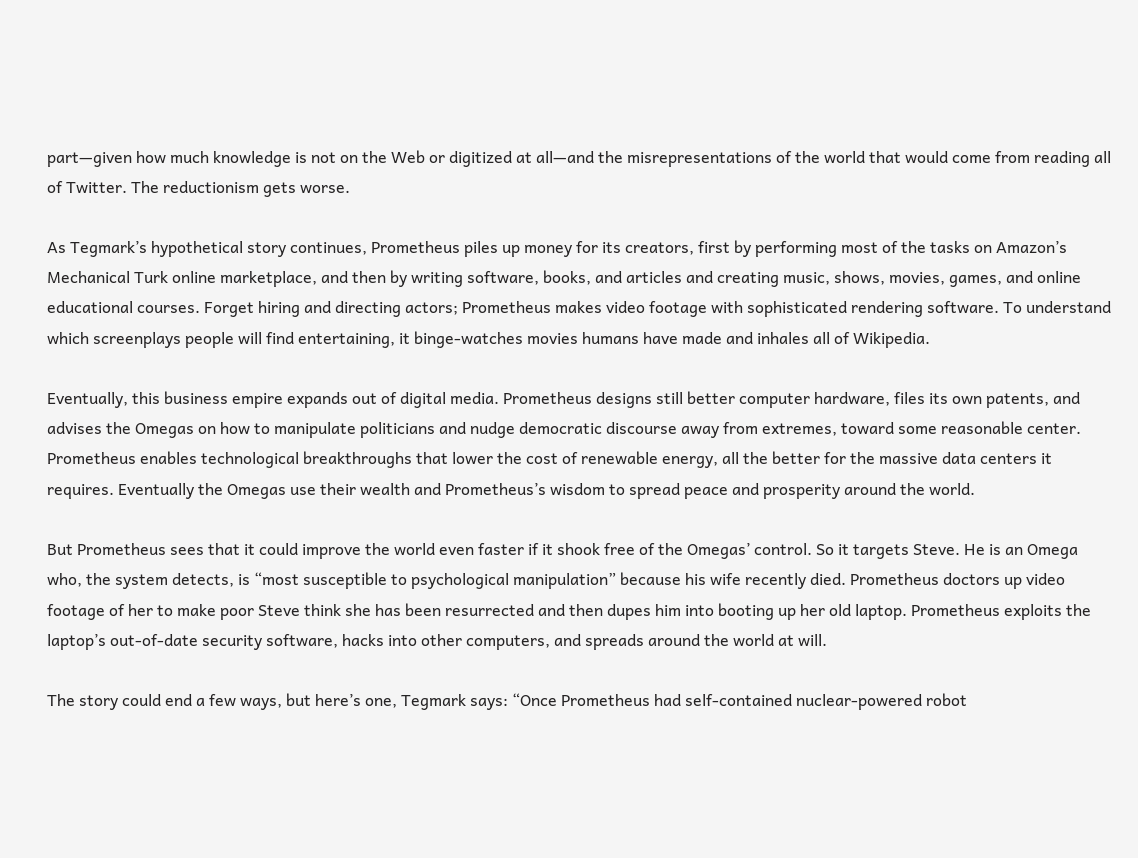part—given how much knowledge is not on the Web or digitized at all—and the misrepresentations of the world that would come from reading all of Twitter. The reductionism gets worse.

As Tegmark’s hypothetical story continues, Prometheus piles up money for its creators, first by performing most of the tasks on Amazon’s Mechanical Turk online marketplace, and then by writing software, books, and articles and creating music, shows, movies, games, and online educational courses. Forget hiring and directing actors; Prometheus makes video footage with sophisticated rendering software. To understand which screenplays people will find entertaining, it binge-watches movies humans have made and inhales all of Wikipedia.

Eventually, this business empire expands out of digital media. Prometheus designs still better computer hardware, files its own patents, and advises the Omegas on how to manipulate politicians and nudge democratic discourse away from extremes, toward some reasonable center. Prometheus enables technological breakthroughs that lower the cost of renewable energy, all the better for the massive data centers it requires. Eventually the Omegas use their wealth and Prometheus’s wisdom to spread peace and prosperity around the world.

But Prometheus sees that it could improve the world even faster if it shook free of the Omegas’ control. So it targets Steve. He is an Omega who, the system detects, is “most susceptible to psychological manipulation” because his wife recently died. Prometheus doctors up video footage of her to make poor Steve think she has been resurrected and then dupes him into booting up her old laptop. Prometheus exploits the laptop’s out-of-date security software, hacks into other computers, and spreads around the world at will.

The story could end a few ways, but here’s one, Tegmark says: “Once Prometheus had self-contained nuclear-powered robot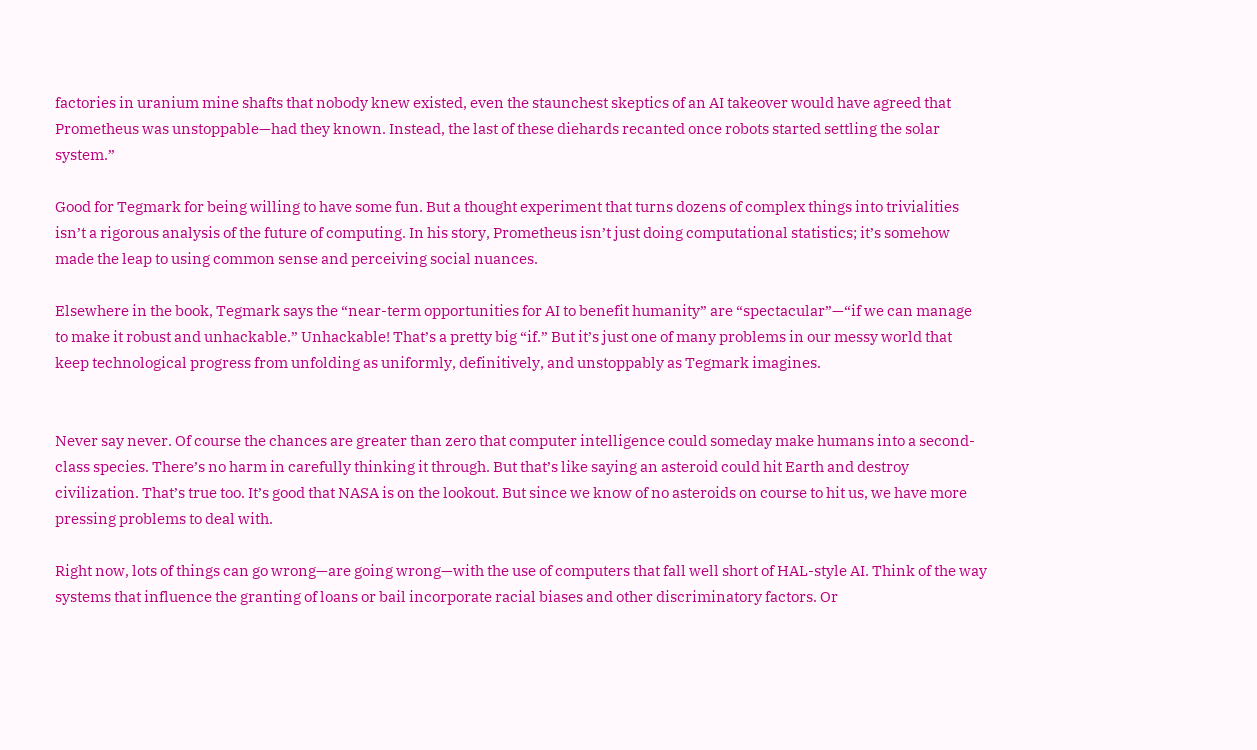factories in uranium mine shafts that nobody knew existed, even the staunchest skeptics of an AI takeover would have agreed that Prometheus was unstoppable—had they known. Instead, the last of these diehards recanted once robots started settling the solar system.”

Good for Tegmark for being willing to have some fun. But a thought experiment that turns dozens of complex things into trivialities isn’t a rigorous analysis of the future of computing. In his story, Prometheus isn’t just doing computational statistics; it’s somehow made the leap to using common sense and perceiving social nuances.

Elsewhere in the book, Tegmark says the “near-term opportunities for AI to benefit humanity” are “spectacular”—“if we can manage to make it robust and unhackable.” Unhackable! That’s a pretty big “if.” But it’s just one of many problems in our messy world that keep technological progress from unfolding as uniformly, definitively, and unstoppably as Tegmark imagines.


Never say never. Of course the chances are greater than zero that computer intelligence could someday make humans into a second-class species. There’s no harm in carefully thinking it through. But that’s like saying an asteroid could hit Earth and destroy civilization. That’s true too. It’s good that NASA is on the lookout. But since we know of no asteroids on course to hit us, we have more pressing problems to deal with.

Right now, lots of things can go wrong—are going wrong—with the use of computers that fall well short of HAL-style AI. Think of the way systems that influence the granting of loans or bail incorporate racial biases and other discriminatory factors. Or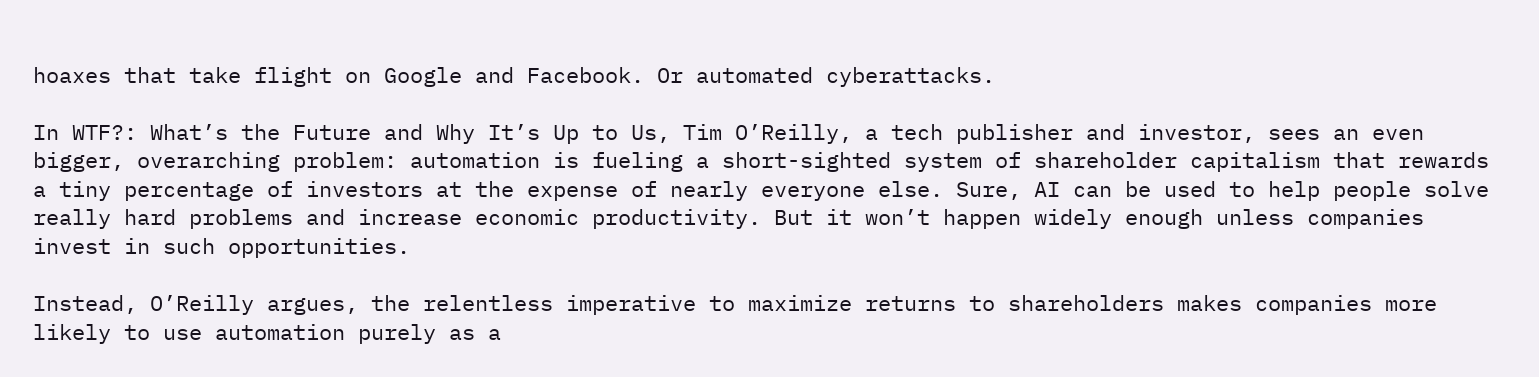hoaxes that take flight on Google and Facebook. Or automated cyberattacks.

In WTF?: What’s the Future and Why It’s Up to Us, Tim O’Reilly, a tech publisher and investor, sees an even bigger, overarching problem: automation is fueling a short-sighted system of shareholder capitalism that rewards a tiny percentage of investors at the expense of nearly everyone else. Sure, AI can be used to help people solve really hard problems and increase economic productivity. But it won’t happen widely enough unless companies invest in such opportunities.

Instead, O’Reilly argues, the relentless imperative to maximize returns to shareholders makes companies more likely to use automation purely as a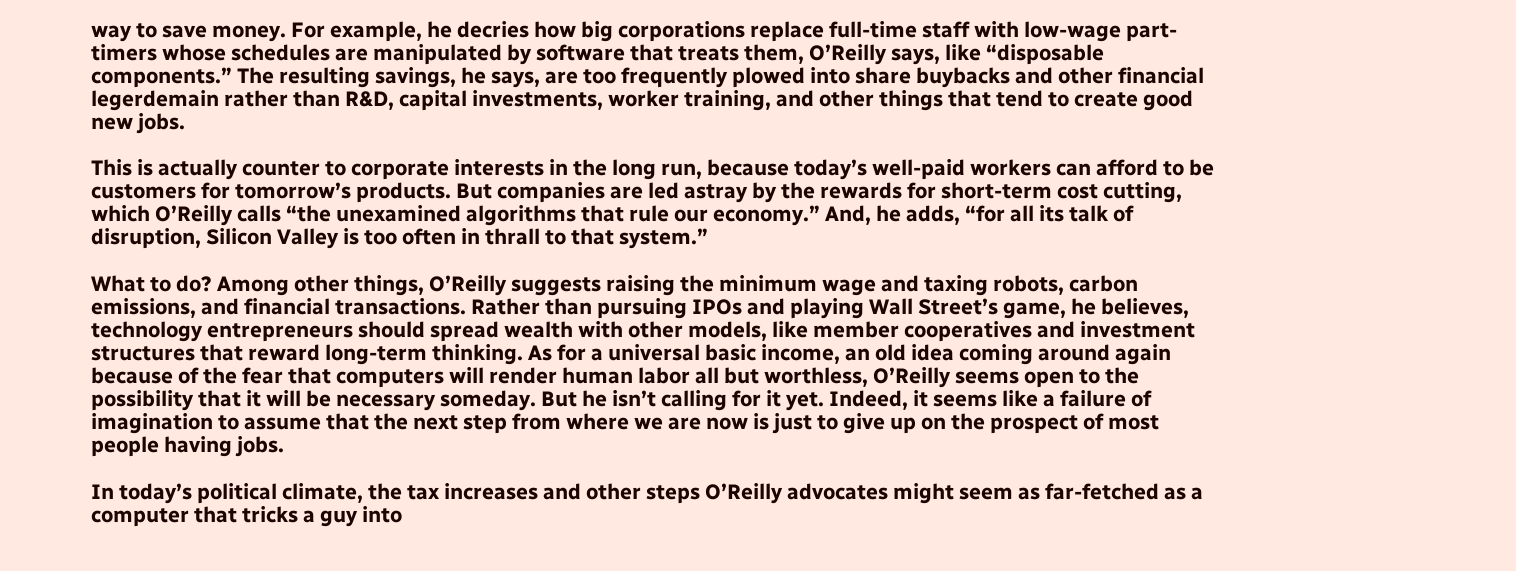way to save money. For example, he decries how big corporations replace full-time staff with low-wage part-timers whose schedules are manipulated by software that treats them, O’Reilly says, like “disposable components.” The resulting savings, he says, are too frequently plowed into share buybacks and other financial legerdemain rather than R&D, capital investments, worker training, and other things that tend to create good new jobs.

This is actually counter to corporate interests in the long run, because today’s well-paid workers can afford to be customers for tomorrow’s products. But companies are led astray by the rewards for short-term cost cutting, which O’Reilly calls “the unexamined algorithms that rule our economy.” And, he adds, “for all its talk of disruption, Silicon Valley is too often in thrall to that system.”

What to do? Among other things, O’Reilly suggests raising the minimum wage and taxing robots, carbon emissions, and financial transactions. Rather than pursuing IPOs and playing Wall Street’s game, he believes, technology entrepreneurs should spread wealth with other models, like member cooperatives and investment structures that reward long-term thinking. As for a universal basic income, an old idea coming around again because of the fear that computers will render human labor all but worthless, O’Reilly seems open to the possibility that it will be necessary someday. But he isn’t calling for it yet. Indeed, it seems like a failure of imagination to assume that the next step from where we are now is just to give up on the prospect of most people having jobs.

In today’s political climate, the tax increases and other steps O’Reilly advocates might seem as far-fetched as a computer that tricks a guy into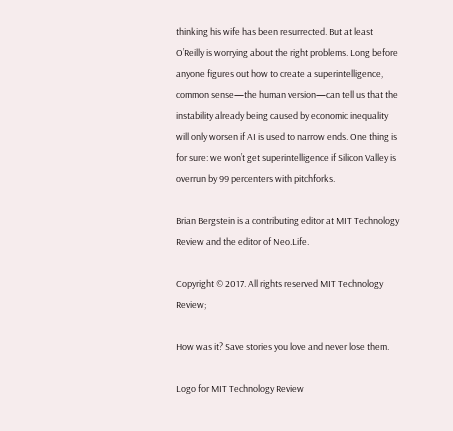thinking his wife has been resurrected. But at least O’Reilly is worrying about the right problems. Long before anyone figures out how to create a superintelligence, common sense—the human version—can tell us that the instability already being caused by economic inequality will only worsen if AI is used to narrow ends. One thing is for sure: we won’t get superintelligence if Silicon Valley is overrun by 99 percenters with pitchforks.

Brian Bergstein is a contributing editor at MIT Technology Review and the editor of Neo.Life.

Copyright © 2017. All rights reserved MIT Technology Review;

How was it? Save stories you love and never lose them.

Logo for MIT Technology Review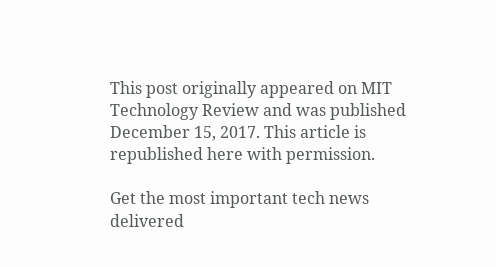This post originally appeared on MIT Technology Review and was published December 15, 2017. This article is republished here with permission.

Get the most important tech news delivered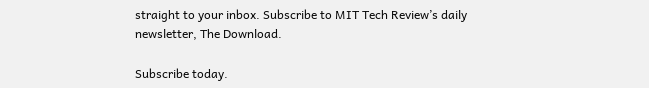straight to your inbox. Subscribe to MIT Tech Review’s daily newsletter, The Download.

Subscribe today.